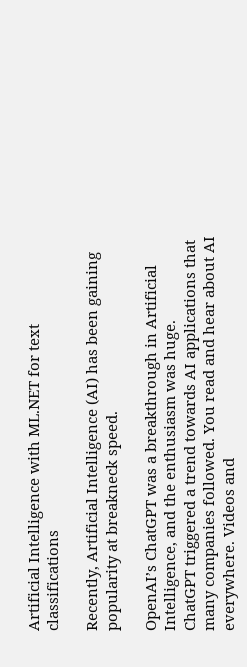Artificial Intelligence with ML.NET for text classifications

Recently, Artificial Intelligence (AI) has been gaining popularity at breakneck speed.

OpenAI’s ChatGPT was a breakthrough in Artificial Intelligence, and the enthusiasm was huge.
ChatGPT triggered a trend towards AI applications that many companies followed. You read and hear about AI everywhere. Videos and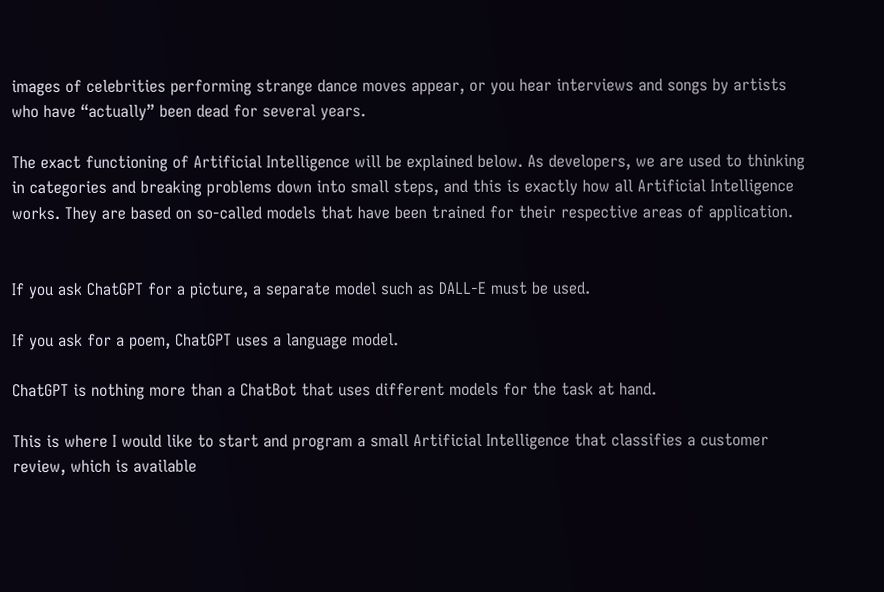images of celebrities performing strange dance moves appear, or you hear interviews and songs by artists who have “actually” been dead for several years.

The exact functioning of Artificial Intelligence will be explained below. As developers, we are used to thinking in categories and breaking problems down into small steps, and this is exactly how all Artificial Intelligence works. They are based on so-called models that have been trained for their respective areas of application.


If you ask ChatGPT for a picture, a separate model such as DALL-E must be used.

If you ask for a poem, ChatGPT uses a language model.

ChatGPT is nothing more than a ChatBot that uses different models for the task at hand.

This is where I would like to start and program a small Artificial Intelligence that classifies a customer review, which is available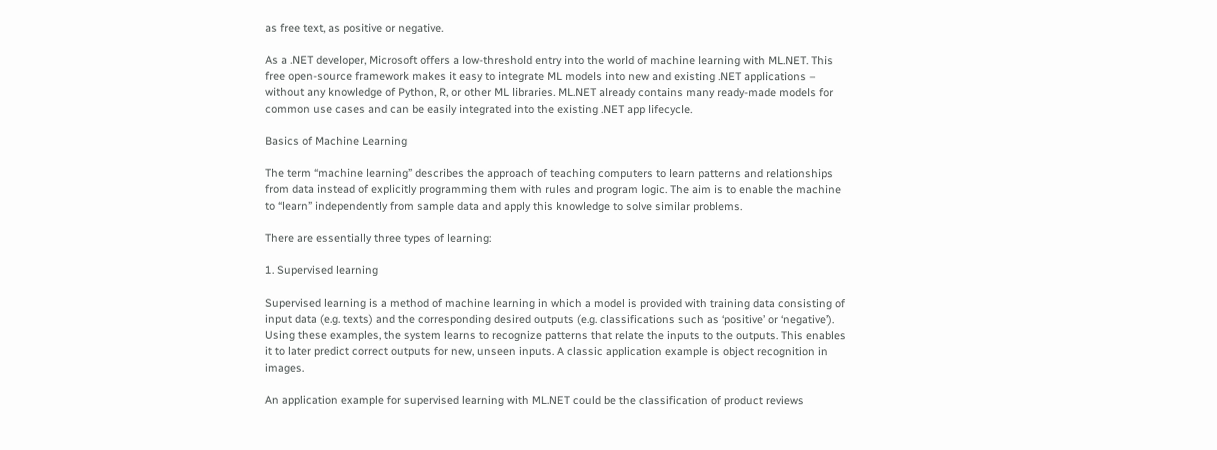as free text, as positive or negative.

As a .NET developer, Microsoft offers a low-threshold entry into the world of machine learning with ML.NET. This free open-source framework makes it easy to integrate ML models into new and existing .NET applications – without any knowledge of Python, R, or other ML libraries. ML.NET already contains many ready-made models for common use cases and can be easily integrated into the existing .NET app lifecycle.

Basics of Machine Learning

The term “machine learning” describes the approach of teaching computers to learn patterns and relationships from data instead of explicitly programming them with rules and program logic. The aim is to enable the machine to “learn” independently from sample data and apply this knowledge to solve similar problems.

There are essentially three types of learning:

1. Supervised learning

Supervised learning is a method of machine learning in which a model is provided with training data consisting of input data (e.g. texts) and the corresponding desired outputs (e.g. classifications such as ‘positive’ or ‘negative’). Using these examples, the system learns to recognize patterns that relate the inputs to the outputs. This enables it to later predict correct outputs for new, unseen inputs. A classic application example is object recognition in images.

An application example for supervised learning with ML.NET could be the classification of product reviews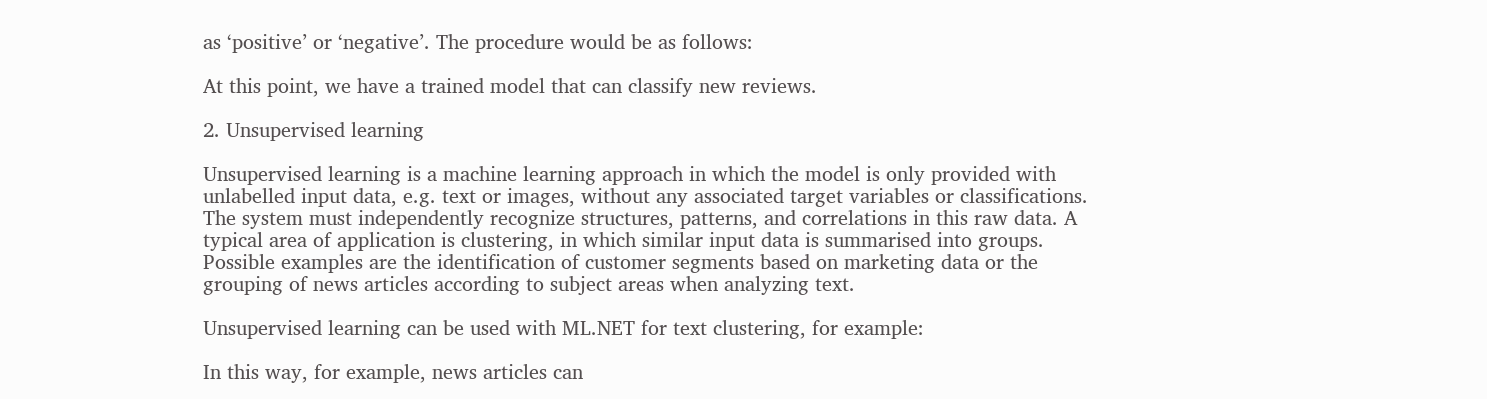as ‘positive’ or ‘negative’. The procedure would be as follows:

At this point, we have a trained model that can classify new reviews.

2. Unsupervised learning

Unsupervised learning is a machine learning approach in which the model is only provided with unlabelled input data, e.g. text or images, without any associated target variables or classifications. The system must independently recognize structures, patterns, and correlations in this raw data. A typical area of application is clustering, in which similar input data is summarised into groups. Possible examples are the identification of customer segments based on marketing data or the grouping of news articles according to subject areas when analyzing text.

Unsupervised learning can be used with ML.NET for text clustering, for example:

In this way, for example, news articles can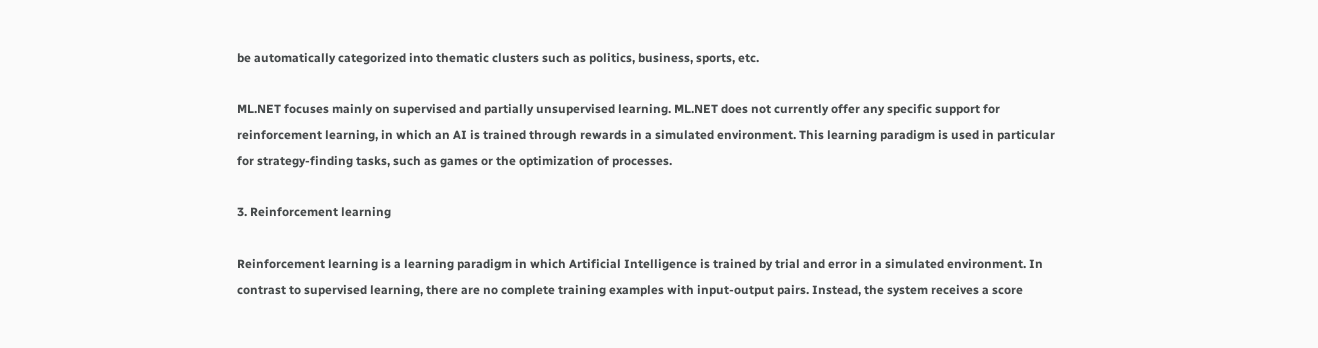be automatically categorized into thematic clusters such as politics, business, sports, etc.

ML.NET focuses mainly on supervised and partially unsupervised learning. ML.NET does not currently offer any specific support for reinforcement learning, in which an AI is trained through rewards in a simulated environment. This learning paradigm is used in particular for strategy-finding tasks, such as games or the optimization of processes.

3. Reinforcement learning

Reinforcement learning is a learning paradigm in which Artificial Intelligence is trained by trial and error in a simulated environment. In contrast to supervised learning, there are no complete training examples with input-output pairs. Instead, the system receives a score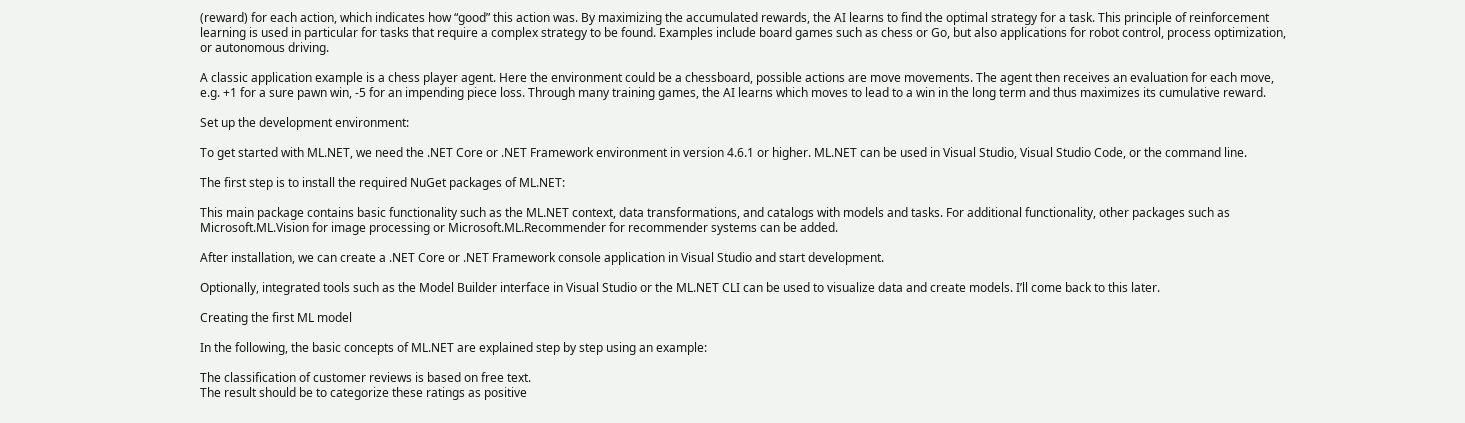(reward) for each action, which indicates how “good” this action was. By maximizing the accumulated rewards, the AI learns to find the optimal strategy for a task. This principle of reinforcement learning is used in particular for tasks that require a complex strategy to be found. Examples include board games such as chess or Go, but also applications for robot control, process optimization, or autonomous driving.

A classic application example is a chess player agent. Here the environment could be a chessboard, possible actions are move movements. The agent then receives an evaluation for each move, e.g. +1 for a sure pawn win, -5 for an impending piece loss. Through many training games, the AI learns which moves to lead to a win in the long term and thus maximizes its cumulative reward.

Set up the development environment:

To get started with ML.NET, we need the .NET Core or .NET Framework environment in version 4.6.1 or higher. ML.NET can be used in Visual Studio, Visual Studio Code, or the command line.

The first step is to install the required NuGet packages of ML.NET:

This main package contains basic functionality such as the ML.NET context, data transformations, and catalogs with models and tasks. For additional functionality, other packages such as Microsoft.ML.Vision for image processing or Microsoft.ML.Recommender for recommender systems can be added.

After installation, we can create a .NET Core or .NET Framework console application in Visual Studio and start development.

Optionally, integrated tools such as the Model Builder interface in Visual Studio or the ML.NET CLI can be used to visualize data and create models. I’ll come back to this later.

Creating the first ML model

In the following, the basic concepts of ML.NET are explained step by step using an example:

The classification of customer reviews is based on free text.
The result should be to categorize these ratings as positive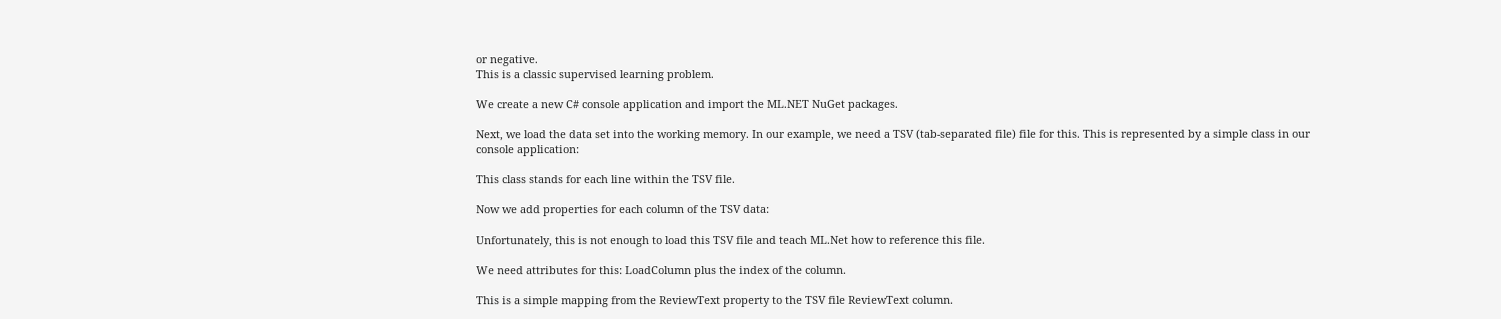or negative.
This is a classic supervised learning problem.

We create a new C# console application and import the ML.NET NuGet packages.

Next, we load the data set into the working memory. In our example, we need a TSV (tab-separated file) file for this. This is represented by a simple class in our console application:

This class stands for each line within the TSV file.

Now we add properties for each column of the TSV data:

Unfortunately, this is not enough to load this TSV file and teach ML.Net how to reference this file.

We need attributes for this: LoadColumn plus the index of the column.

This is a simple mapping from the ReviewText property to the TSV file ReviewText column.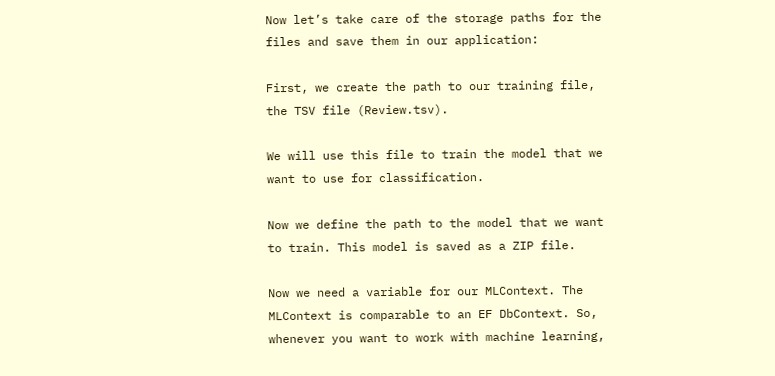Now let’s take care of the storage paths for the files and save them in our application:

First, we create the path to our training file, the TSV file (Review.tsv).

We will use this file to train the model that we want to use for classification.

Now we define the path to the model that we want to train. This model is saved as a ZIP file.

Now we need a variable for our MLContext. The MLContext is comparable to an EF DbContext. So, whenever you want to work with machine learning,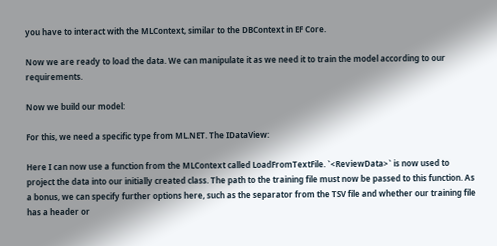you have to interact with the MLContext, similar to the DBContext in EF Core.

Now we are ready to load the data. We can manipulate it as we need it to train the model according to our requirements.

Now we build our model:

For this, we need a specific type from ML.NET. The IDataView:

Here I can now use a function from the MLContext called LoadFromTextFile. `<ReviewData>` is now used to project the data into our initially created class. The path to the training file must now be passed to this function. As a bonus, we can specify further options here, such as the separator from the TSV file and whether our training file has a header or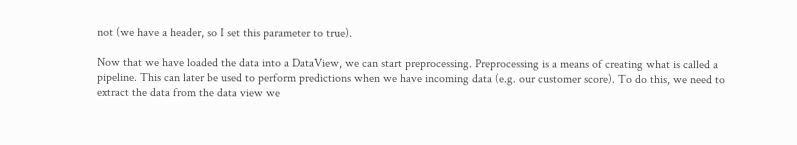not (we have a header, so I set this parameter to true).

Now that we have loaded the data into a DataView, we can start preprocessing. Preprocessing is a means of creating what is called a pipeline. This can later be used to perform predictions when we have incoming data (e.g. our customer score). To do this, we need to extract the data from the data view we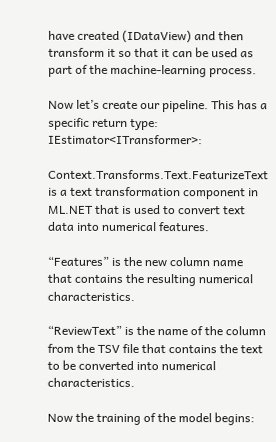have created (IDataView) and then transform it so that it can be used as part of the machine-learning process.

Now let’s create our pipeline. This has a specific return type: IEstimator<ITransformer>:

Context.Transforms.Text.FeaturizeText is a text transformation component in ML.NET that is used to convert text data into numerical features.

“Features” is the new column name that contains the resulting numerical characteristics.

“ReviewText” is the name of the column from the TSV file that contains the text to be converted into numerical characteristics.

Now the training of the model begins: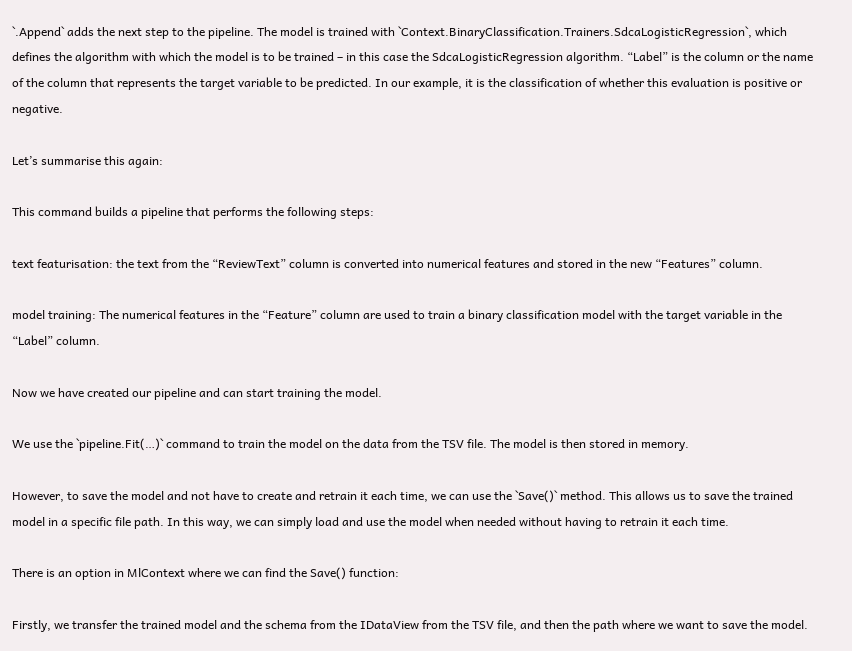`.Append` adds the next step to the pipeline. The model is trained with `Context.BinaryClassification.Trainers.SdcaLogisticRegression`, which defines the algorithm with which the model is to be trained – in this case the SdcaLogisticRegression algorithm. “Label” is the column or the name of the column that represents the target variable to be predicted. In our example, it is the classification of whether this evaluation is positive or negative.

Let’s summarise this again:

This command builds a pipeline that performs the following steps:

text featurisation: the text from the “ReviewText” column is converted into numerical features and stored in the new “Features” column.

model training: The numerical features in the “Feature” column are used to train a binary classification model with the target variable in the “Label” column.

Now we have created our pipeline and can start training the model.

We use the `pipeline.Fit(…)` command to train the model on the data from the TSV file. The model is then stored in memory.

However, to save the model and not have to create and retrain it each time, we can use the `Save()` method. This allows us to save the trained model in a specific file path. In this way, we can simply load and use the model when needed without having to retrain it each time.

There is an option in MlContext where we can find the Save() function:

Firstly, we transfer the trained model and the schema from the IDataView from the TSV file, and then the path where we want to save the model.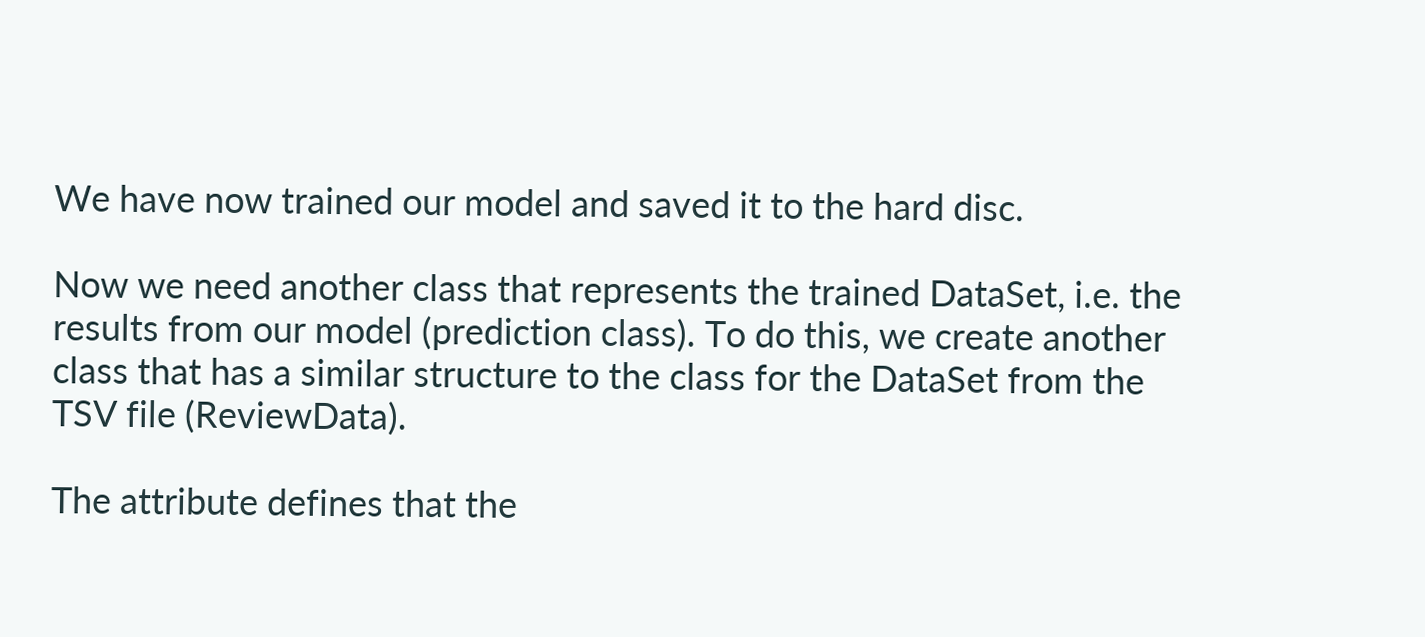We have now trained our model and saved it to the hard disc.

Now we need another class that represents the trained DataSet, i.e. the results from our model (prediction class). To do this, we create another class that has a similar structure to the class for the DataSet from the TSV file (ReviewData).

The attribute defines that the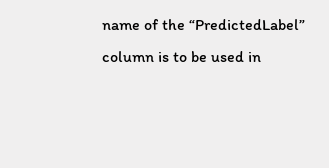name of the “PredictedLabel” column is to be used in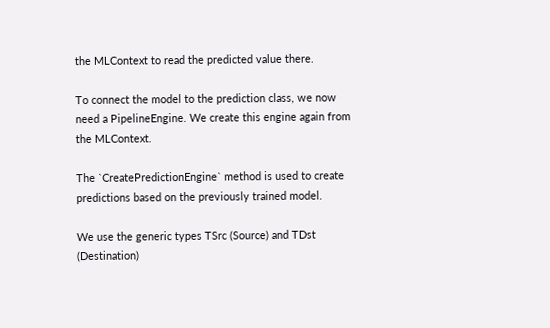the MLContext to read the predicted value there.

To connect the model to the prediction class, we now need a PipelineEngine. We create this engine again from the MLContext.

The `CreatePredictionEngine` method is used to create predictions based on the previously trained model.

We use the generic types TSrc (Source) and TDst (Destination)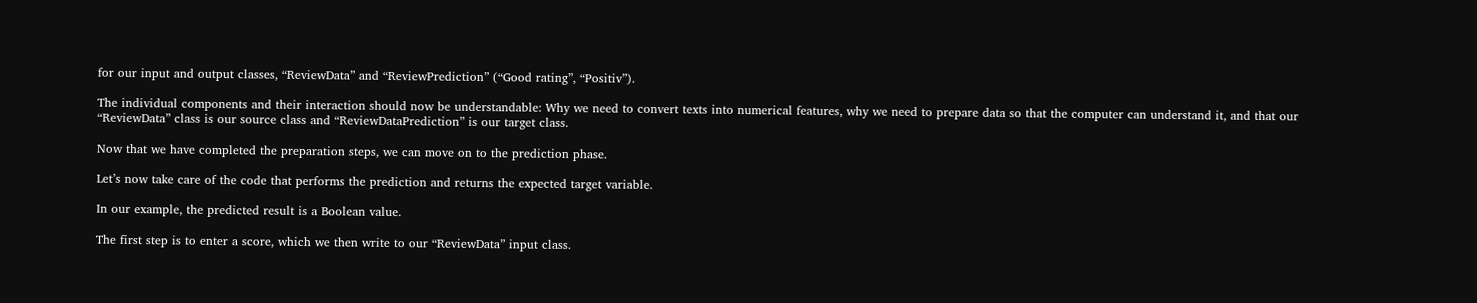for our input and output classes, “ReviewData” and “ReviewPrediction” (“Good rating”, “Positiv”).

The individual components and their interaction should now be understandable: Why we need to convert texts into numerical features, why we need to prepare data so that the computer can understand it, and that our “ReviewData” class is our source class and “ReviewDataPrediction” is our target class.

Now that we have completed the preparation steps, we can move on to the prediction phase.

Let’s now take care of the code that performs the prediction and returns the expected target variable.

In our example, the predicted result is a Boolean value.

The first step is to enter a score, which we then write to our “ReviewData” input class.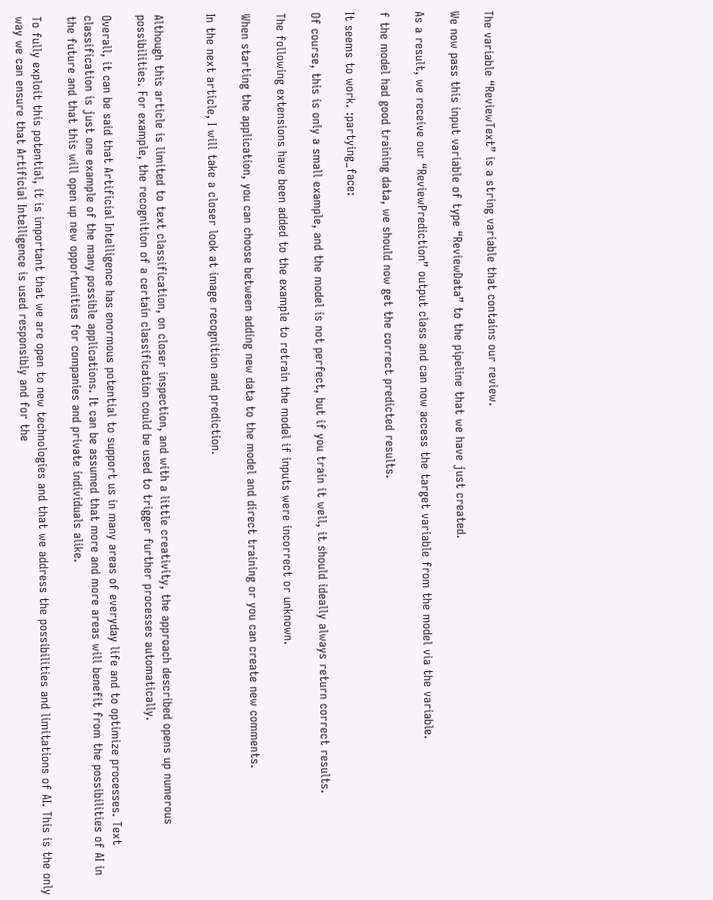The variable “ReviewText” is a string variable that contains our review.

We now pass this input variable of type “ReviewData” to the pipeline that we have just created.

As a result, we receive our “ReviewPrediction” output class and can now access the target variable from the model via the variable.

f the model had good training data, we should now get the correct predicted results.

It seems to work. :partying_face:

Of course, this is only a small example, and the model is not perfect, but if you train it well, it should ideally always return correct results.

The following extensions have been added to the example to retrain the model if inputs were incorrect or unknown.

When starting the application, you can choose between adding new data to the model and direct training or you can create new comments.

In the next article, I will take a closer look at image recognition and prediction.


Although this article is limited to text classification, on closer inspection, and with a little creativity, the approach described opens up numerous possibilities. For example, the recognition of a certain classification could be used to trigger further processes automatically.

Overall, it can be said that Artificial Intelligence has enormous potential to support us in many areas of everyday life and to optimize processes. Text classification is just one example of the many possible applications. It can be assumed that more and more areas will benefit from the possibilities of AI in the future and that this will open up new opportunities for companies and private individuals alike.

To fully exploit this potential, it is important that we are open to new technologies and that we address the possibilities and limitations of AI. This is the only way we can ensure that Artificial Intelligence is used responsibly and for the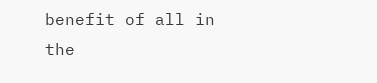benefit of all in the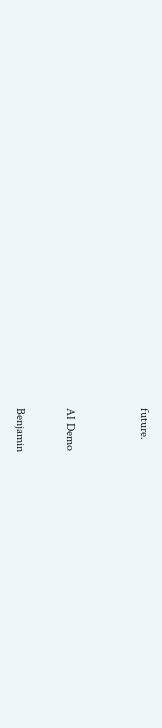future.


AI Demo

Benjamin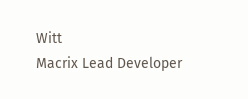Witt
Macrix Lead Developer